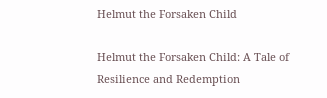Helmut the Forsaken Child

Helmut the Forsaken Child: A Tale of Resilience and Redemption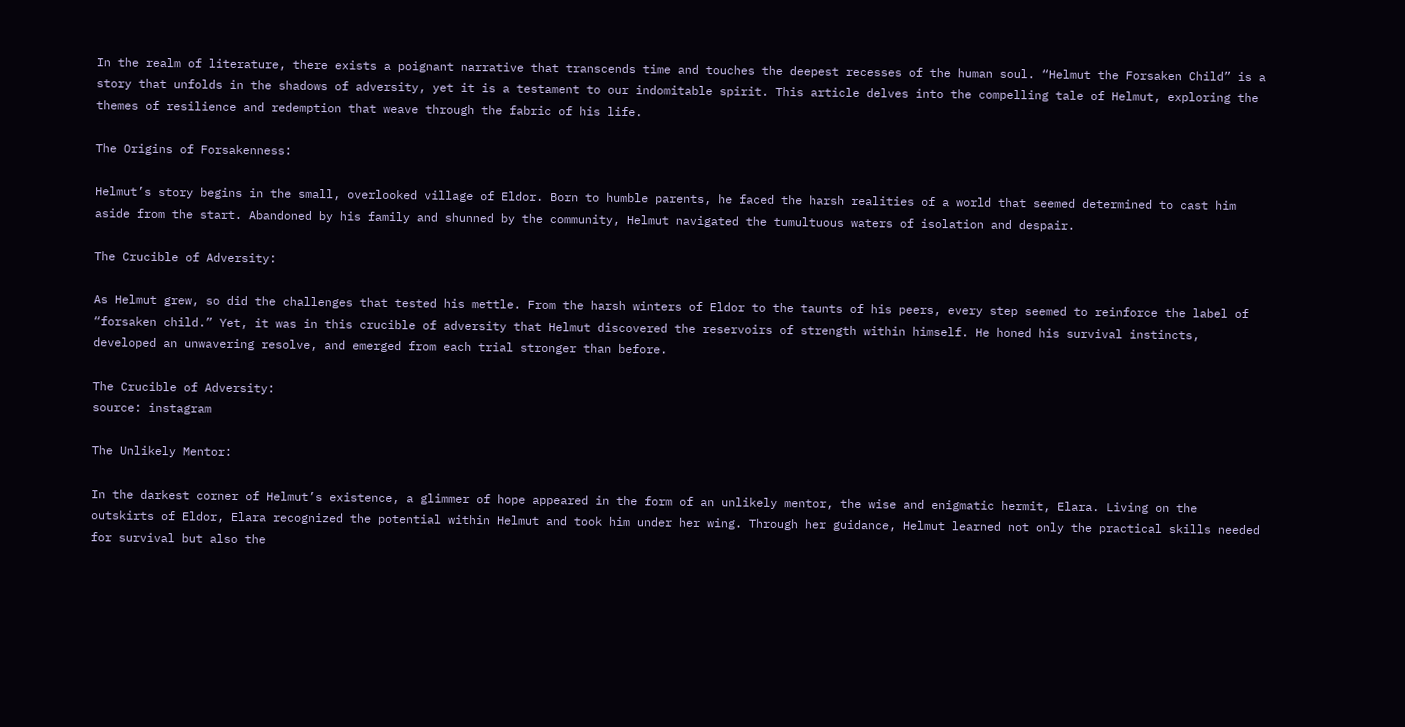In the realm of literature, there exists a poignant narrative that transcends time and touches the deepest recesses of the human soul. “Helmut the Forsaken Child” is a story that unfolds in the shadows of adversity, yet it is a testament to our indomitable spirit. This article delves into the compelling tale of Helmut, exploring the themes of resilience and redemption that weave through the fabric of his life.

The Origins of Forsakenness:

Helmut’s story begins in the small, overlooked village of Eldor. Born to humble parents, he faced the harsh realities of a world that seemed determined to cast him aside from the start. Abandoned by his family and shunned by the community, Helmut navigated the tumultuous waters of isolation and despair.

The Crucible of Adversity:

As Helmut grew, so did the challenges that tested his mettle. From the harsh winters of Eldor to the taunts of his peers, every step seemed to reinforce the label of “forsaken child.” Yet, it was in this crucible of adversity that Helmut discovered the reservoirs of strength within himself. He honed his survival instincts, developed an unwavering resolve, and emerged from each trial stronger than before.

The Crucible of Adversity:
source: instagram

The Unlikely Mentor:

In the darkest corner of Helmut’s existence, a glimmer of hope appeared in the form of an unlikely mentor, the wise and enigmatic hermit, Elara. Living on the outskirts of Eldor, Elara recognized the potential within Helmut and took him under her wing. Through her guidance, Helmut learned not only the practical skills needed for survival but also the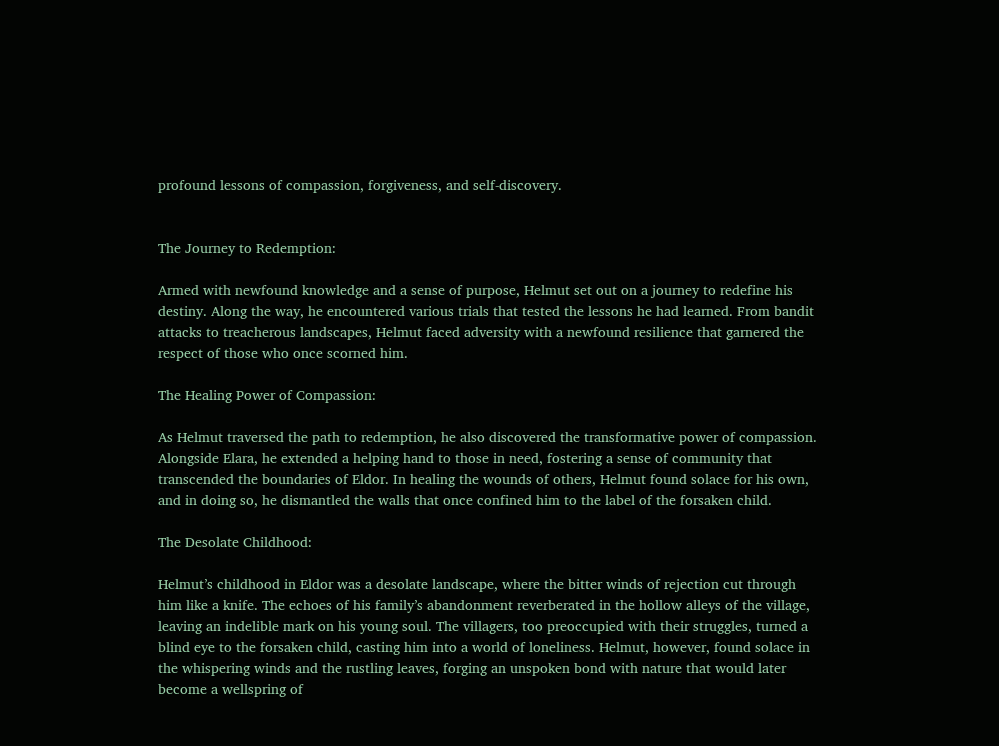profound lessons of compassion, forgiveness, and self-discovery.


The Journey to Redemption:

Armed with newfound knowledge and a sense of purpose, Helmut set out on a journey to redefine his destiny. Along the way, he encountered various trials that tested the lessons he had learned. From bandit attacks to treacherous landscapes, Helmut faced adversity with a newfound resilience that garnered the respect of those who once scorned him.

The Healing Power of Compassion:

As Helmut traversed the path to redemption, he also discovered the transformative power of compassion. Alongside Elara, he extended a helping hand to those in need, fostering a sense of community that transcended the boundaries of Eldor. In healing the wounds of others, Helmut found solace for his own, and in doing so, he dismantled the walls that once confined him to the label of the forsaken child.

The Desolate Childhood:

Helmut’s childhood in Eldor was a desolate landscape, where the bitter winds of rejection cut through him like a knife. The echoes of his family’s abandonment reverberated in the hollow alleys of the village, leaving an indelible mark on his young soul. The villagers, too preoccupied with their struggles, turned a blind eye to the forsaken child, casting him into a world of loneliness. Helmut, however, found solace in the whispering winds and the rustling leaves, forging an unspoken bond with nature that would later become a wellspring of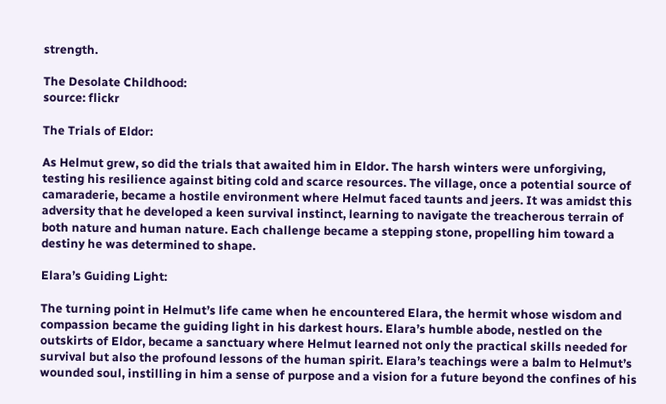strength.

The Desolate Childhood:
source: flickr

The Trials of Eldor:

As Helmut grew, so did the trials that awaited him in Eldor. The harsh winters were unforgiving, testing his resilience against biting cold and scarce resources. The village, once a potential source of camaraderie, became a hostile environment where Helmut faced taunts and jeers. It was amidst this adversity that he developed a keen survival instinct, learning to navigate the treacherous terrain of both nature and human nature. Each challenge became a stepping stone, propelling him toward a destiny he was determined to shape.

Elara’s Guiding Light:

The turning point in Helmut’s life came when he encountered Elara, the hermit whose wisdom and compassion became the guiding light in his darkest hours. Elara’s humble abode, nestled on the outskirts of Eldor, became a sanctuary where Helmut learned not only the practical skills needed for survival but also the profound lessons of the human spirit. Elara’s teachings were a balm to Helmut’s wounded soul, instilling in him a sense of purpose and a vision for a future beyond the confines of his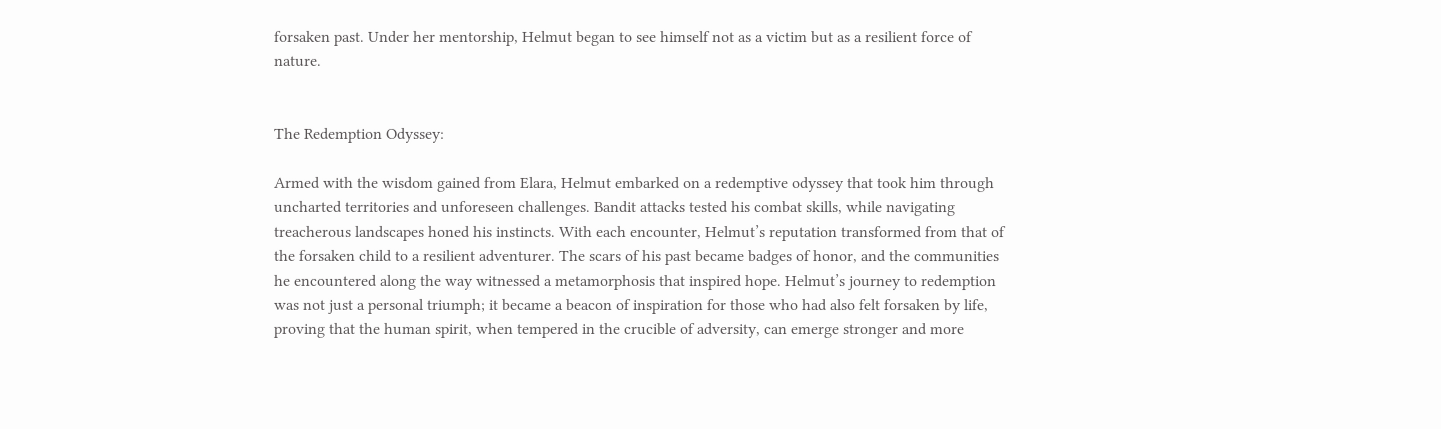forsaken past. Under her mentorship, Helmut began to see himself not as a victim but as a resilient force of nature.


The Redemption Odyssey:

Armed with the wisdom gained from Elara, Helmut embarked on a redemptive odyssey that took him through uncharted territories and unforeseen challenges. Bandit attacks tested his combat skills, while navigating treacherous landscapes honed his instincts. With each encounter, Helmut’s reputation transformed from that of the forsaken child to a resilient adventurer. The scars of his past became badges of honor, and the communities he encountered along the way witnessed a metamorphosis that inspired hope. Helmut’s journey to redemption was not just a personal triumph; it became a beacon of inspiration for those who had also felt forsaken by life, proving that the human spirit, when tempered in the crucible of adversity, can emerge stronger and more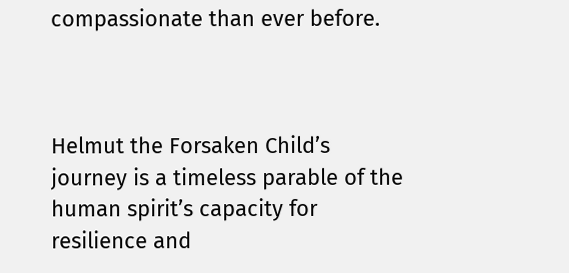compassionate than ever before.



Helmut the Forsaken Child’s journey is a timeless parable of the human spirit’s capacity for resilience and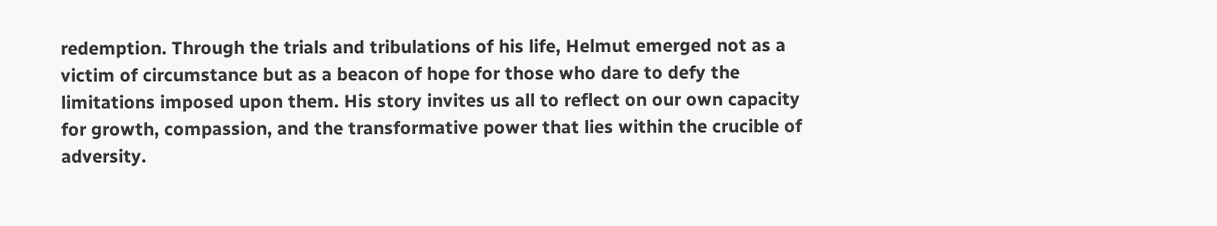redemption. Through the trials and tribulations of his life, Helmut emerged not as a victim of circumstance but as a beacon of hope for those who dare to defy the limitations imposed upon them. His story invites us all to reflect on our own capacity for growth, compassion, and the transformative power that lies within the crucible of adversity.